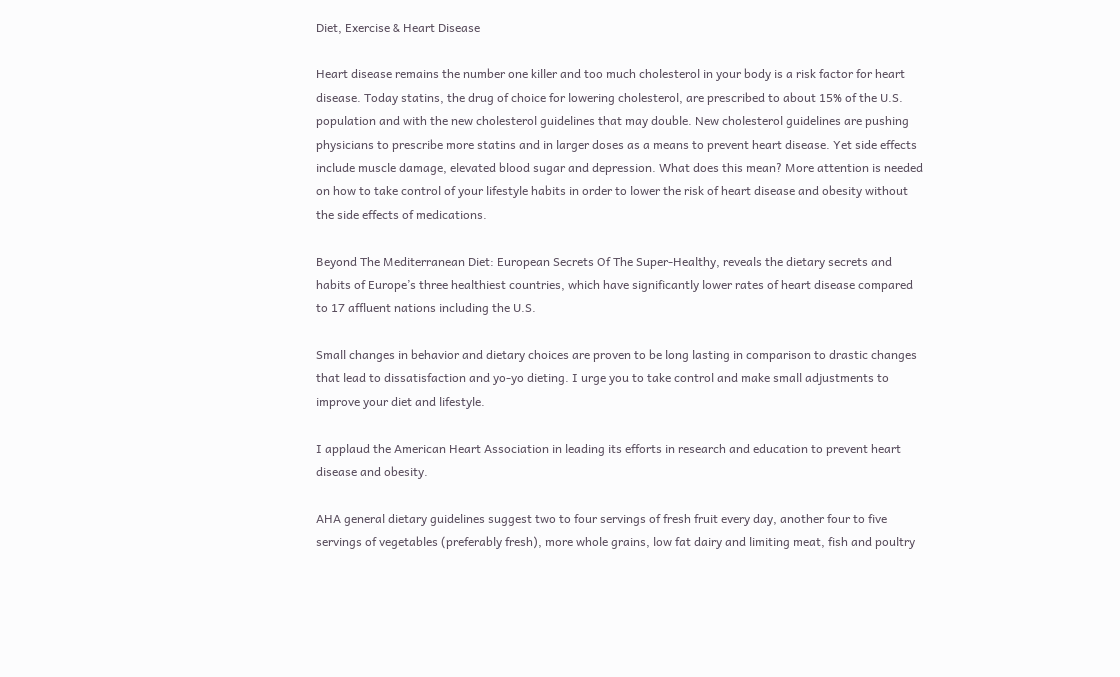Diet, Exercise & Heart Disease

Heart disease remains the number one killer and too much cholesterol in your body is a risk factor for heart disease. Today statins, the drug of choice for lowering cholesterol, are prescribed to about 15% of the U.S. population and with the new cholesterol guidelines that may double. New cholesterol guidelines are pushing physicians to prescribe more statins and in larger doses as a means to prevent heart disease. Yet side effects include muscle damage, elevated blood sugar and depression. What does this mean? More attention is needed on how to take control of your lifestyle habits in order to lower the risk of heart disease and obesity without the side effects of medications.

Beyond The Mediterranean Diet: European Secrets Of The Super-Healthy, reveals the dietary secrets and habits of Europe’s three healthiest countries, which have significantly lower rates of heart disease compared to 17 affluent nations including the U.S.

Small changes in behavior and dietary choices are proven to be long lasting in comparison to drastic changes that lead to dissatisfaction and yo-yo dieting. I urge you to take control and make small adjustments to improve your diet and lifestyle.

I applaud the American Heart Association in leading its efforts in research and education to prevent heart disease and obesity.

AHA general dietary guidelines suggest two to four servings of fresh fruit every day, another four to five servings of vegetables (preferably fresh), more whole grains, low fat dairy and limiting meat, fish and poultry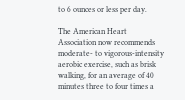to 6 ounces or less per day.

The American Heart Association now recommends moderate- to vigorous-intensity aerobic exercise, such as brisk walking, for an average of 40 minutes three to four times a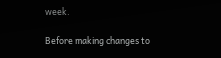week.

Before making changes to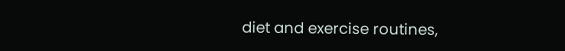diet and exercise routines,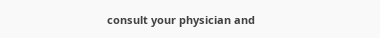consult your physician and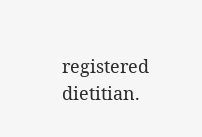registered dietitian.